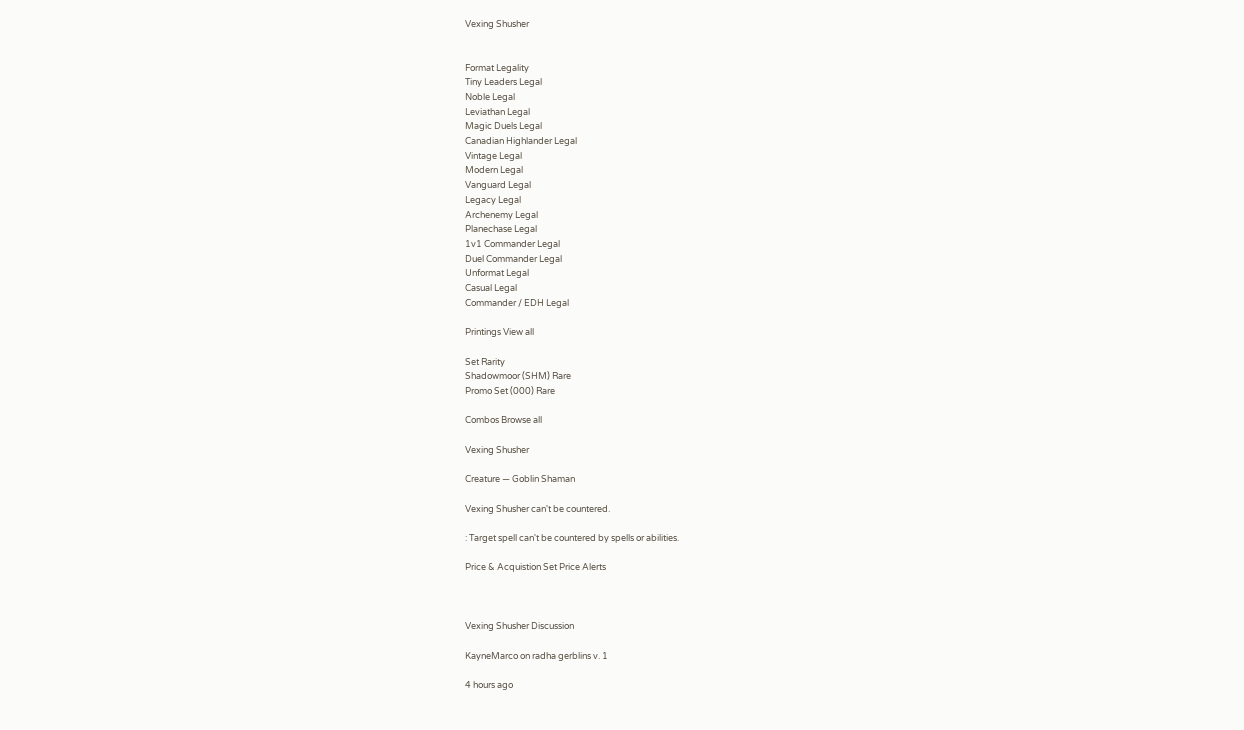Vexing Shusher


Format Legality
Tiny Leaders Legal
Noble Legal
Leviathan Legal
Magic Duels Legal
Canadian Highlander Legal
Vintage Legal
Modern Legal
Vanguard Legal
Legacy Legal
Archenemy Legal
Planechase Legal
1v1 Commander Legal
Duel Commander Legal
Unformat Legal
Casual Legal
Commander / EDH Legal

Printings View all

Set Rarity
Shadowmoor (SHM) Rare
Promo Set (000) Rare

Combos Browse all

Vexing Shusher

Creature — Goblin Shaman

Vexing Shusher can't be countered.

: Target spell can't be countered by spells or abilities.

Price & Acquistion Set Price Alerts



Vexing Shusher Discussion

KayneMarco on radha gerblins v. 1

4 hours ago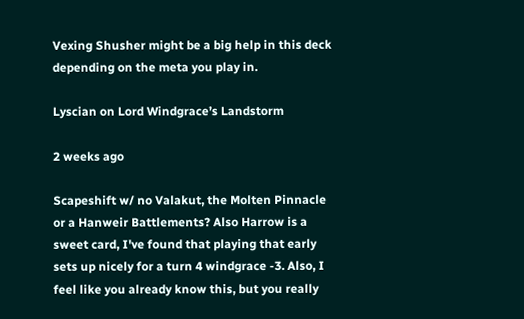Vexing Shusher might be a big help in this deck depending on the meta you play in.

Lyscian on Lord Windgrace’s Landstorm

2 weeks ago

Scapeshift w/ no Valakut, the Molten Pinnacle or a Hanweir Battlements? Also Harrow is a sweet card, I've found that playing that early sets up nicely for a turn 4 windgrace -3. Also, I feel like you already know this, but you really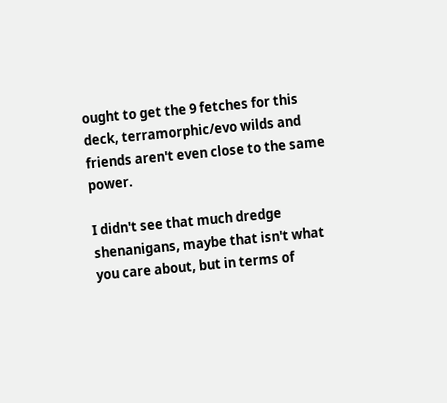ought to get the 9 fetches for this deck, terramorphic/evo wilds and friends aren't even close to the same power.

I didn't see that much dredge shenanigans, maybe that isn't what you care about, but in terms of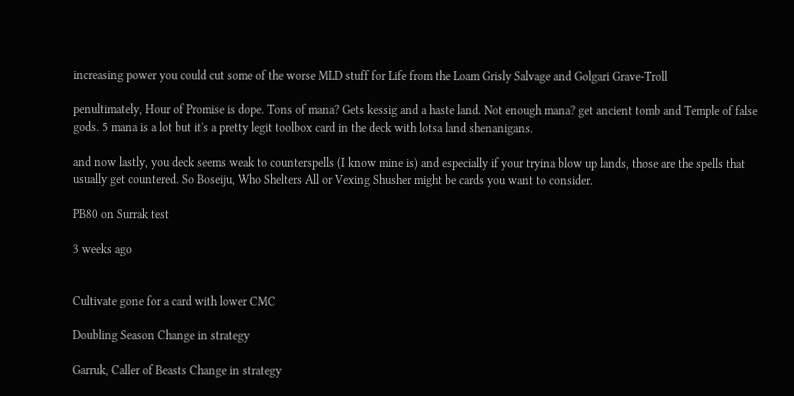increasing power you could cut some of the worse MLD stuff for Life from the Loam Grisly Salvage and Golgari Grave-Troll

penultimately, Hour of Promise is dope. Tons of mana? Gets kessig and a haste land. Not enough mana? get ancient tomb and Temple of false gods. 5 mana is a lot but it's a pretty legit toolbox card in the deck with lotsa land shenanigans.

and now lastly, you deck seems weak to counterspells (I know mine is) and especially if your tryina blow up lands, those are the spells that usually get countered. So Boseiju, Who Shelters All or Vexing Shusher might be cards you want to consider.

PB80 on Surrak test

3 weeks ago


Cultivate gone for a card with lower CMC

Doubling Season Change in strategy

Garruk, Caller of Beasts Change in strategy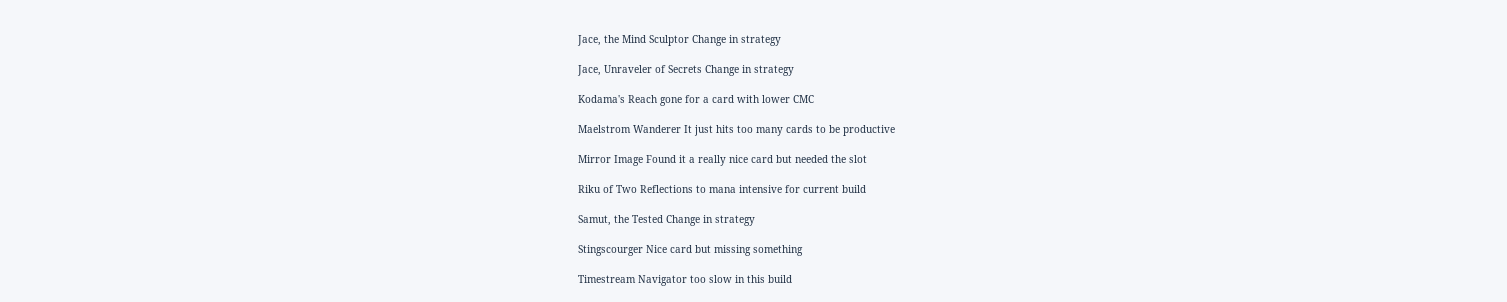Jace, the Mind Sculptor Change in strategy

Jace, Unraveler of Secrets Change in strategy

Kodama's Reach gone for a card with lower CMC

Maelstrom Wanderer It just hits too many cards to be productive

Mirror Image Found it a really nice card but needed the slot

Riku of Two Reflections to mana intensive for current build

Samut, the Tested Change in strategy

Stingscourger Nice card but missing something

Timestream Navigator too slow in this build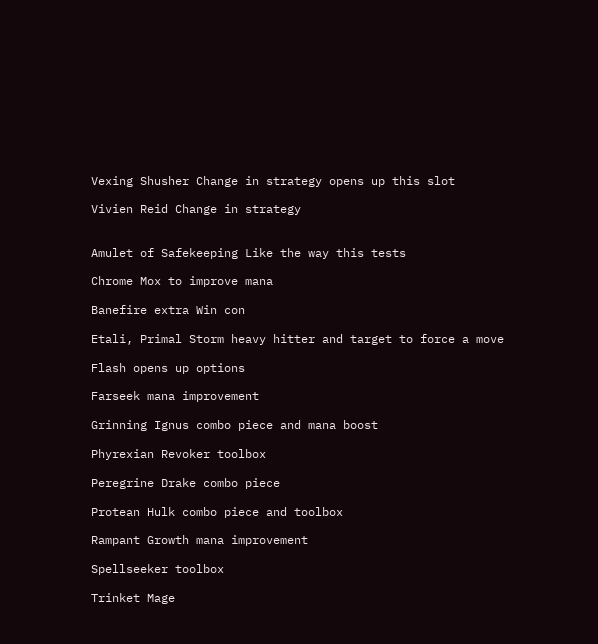Vexing Shusher Change in strategy opens up this slot

Vivien Reid Change in strategy


Amulet of Safekeeping Like the way this tests

Chrome Mox to improve mana

Banefire extra Win con

Etali, Primal Storm heavy hitter and target to force a move

Flash opens up options

Farseek mana improvement

Grinning Ignus combo piece and mana boost

Phyrexian Revoker toolbox

Peregrine Drake combo piece

Protean Hulk combo piece and toolbox

Rampant Growth mana improvement

Spellseeker toolbox

Trinket Mage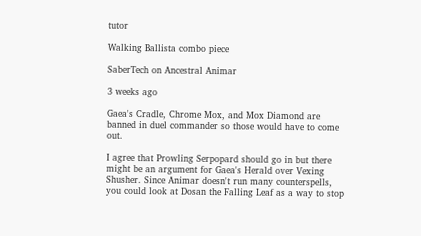tutor

Walking Ballista combo piece

SaberTech on Ancestral Animar

3 weeks ago

Gaea's Cradle, Chrome Mox, and Mox Diamond are banned in duel commander so those would have to come out.

I agree that Prowling Serpopard should go in but there might be an argument for Gaea's Herald over Vexing Shusher. Since Animar doesn't run many counterspells, you could look at Dosan the Falling Leaf as a way to stop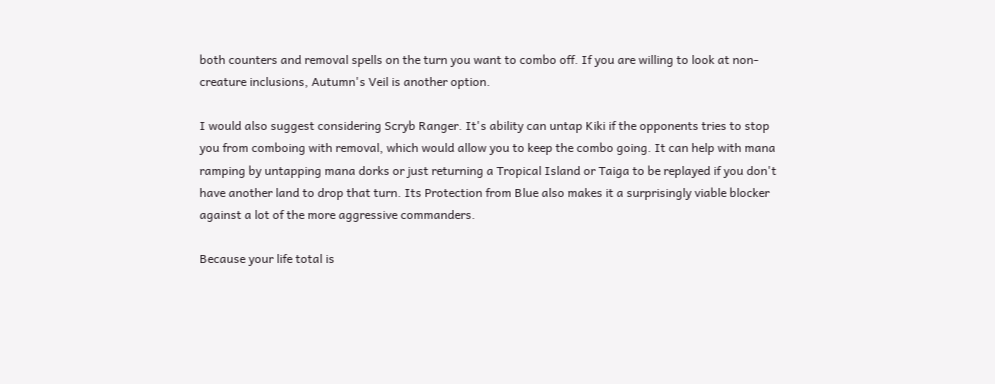both counters and removal spells on the turn you want to combo off. If you are willing to look at non-creature inclusions, Autumn's Veil is another option.

I would also suggest considering Scryb Ranger. It's ability can untap Kiki if the opponents tries to stop you from comboing with removal, which would allow you to keep the combo going. It can help with mana ramping by untapping mana dorks or just returning a Tropical Island or Taiga to be replayed if you don't have another land to drop that turn. Its Protection from Blue also makes it a surprisingly viable blocker against a lot of the more aggressive commanders.

Because your life total is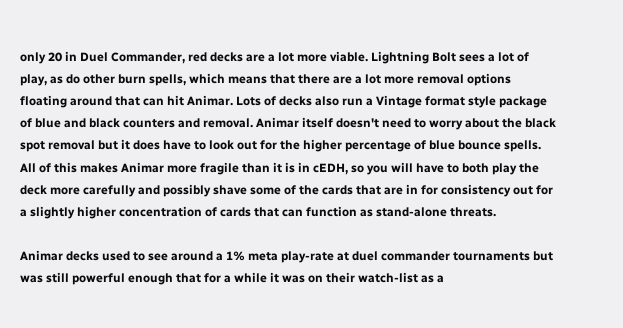only 20 in Duel Commander, red decks are a lot more viable. Lightning Bolt sees a lot of play, as do other burn spells, which means that there are a lot more removal options floating around that can hit Animar. Lots of decks also run a Vintage format style package of blue and black counters and removal. Animar itself doesn't need to worry about the black spot removal but it does have to look out for the higher percentage of blue bounce spells. All of this makes Animar more fragile than it is in cEDH, so you will have to both play the deck more carefully and possibly shave some of the cards that are in for consistency out for a slightly higher concentration of cards that can function as stand-alone threats.

Animar decks used to see around a 1% meta play-rate at duel commander tournaments but was still powerful enough that for a while it was on their watch-list as a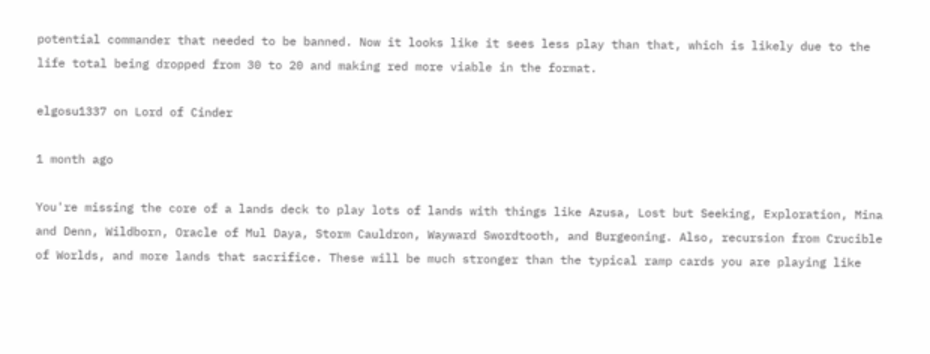potential commander that needed to be banned. Now it looks like it sees less play than that, which is likely due to the life total being dropped from 30 to 20 and making red more viable in the format.

elgosu1337 on Lord of Cinder

1 month ago

You're missing the core of a lands deck to play lots of lands with things like Azusa, Lost but Seeking, Exploration, Mina and Denn, Wildborn, Oracle of Mul Daya, Storm Cauldron, Wayward Swordtooth, and Burgeoning. Also, recursion from Crucible of Worlds, and more lands that sacrifice. These will be much stronger than the typical ramp cards you are playing like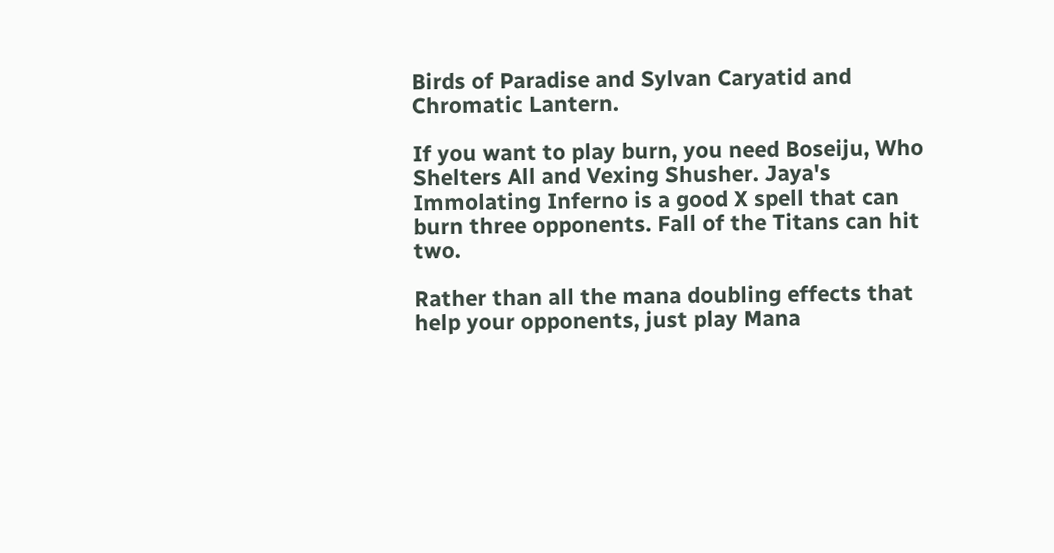Birds of Paradise and Sylvan Caryatid and Chromatic Lantern.

If you want to play burn, you need Boseiju, Who Shelters All and Vexing Shusher. Jaya's Immolating Inferno is a good X spell that can burn three opponents. Fall of the Titans can hit two.

Rather than all the mana doubling effects that help your opponents, just play Mana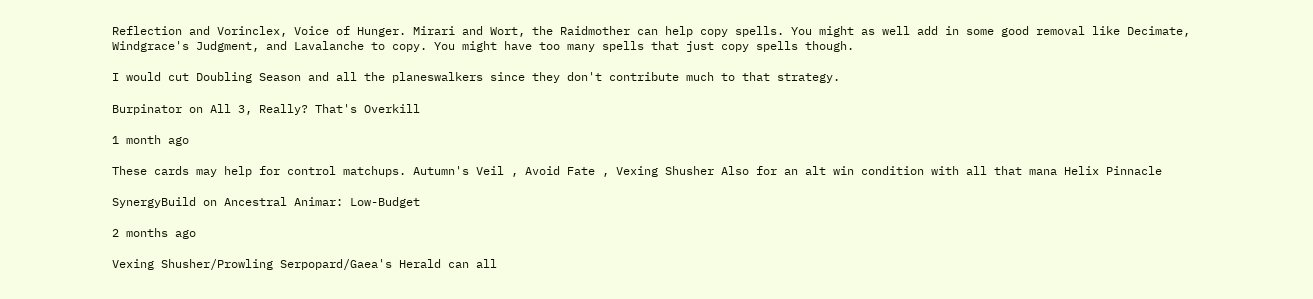Reflection and Vorinclex, Voice of Hunger. Mirari and Wort, the Raidmother can help copy spells. You might as well add in some good removal like Decimate, Windgrace's Judgment, and Lavalanche to copy. You might have too many spells that just copy spells though.

I would cut Doubling Season and all the planeswalkers since they don't contribute much to that strategy.

Burpinator on All 3, Really? That's Overkill

1 month ago

These cards may help for control matchups. Autumn's Veil , Avoid Fate , Vexing Shusher Also for an alt win condition with all that mana Helix Pinnacle

SynergyBuild on Ancestral Animar: Low-Budget

2 months ago

Vexing Shusher/Prowling Serpopard/Gaea's Herald can all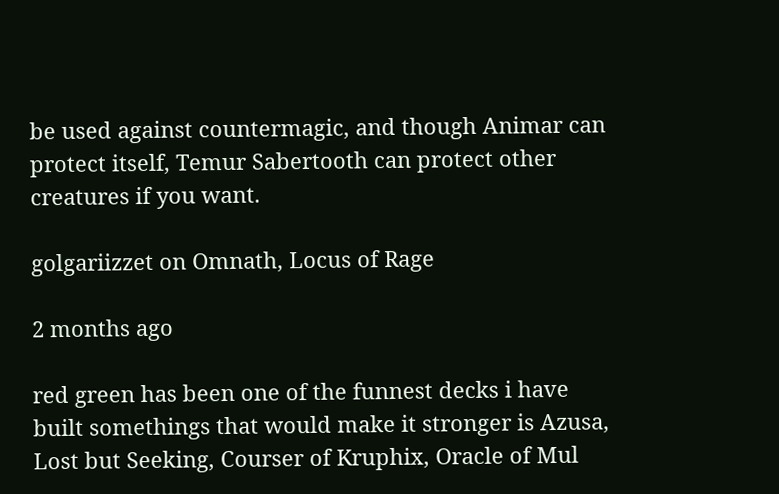be used against countermagic, and though Animar can protect itself, Temur Sabertooth can protect other creatures if you want.

golgariizzet on Omnath, Locus of Rage

2 months ago

red green has been one of the funnest decks i have built somethings that would make it stronger is Azusa, Lost but Seeking, Courser of Kruphix, Oracle of Mul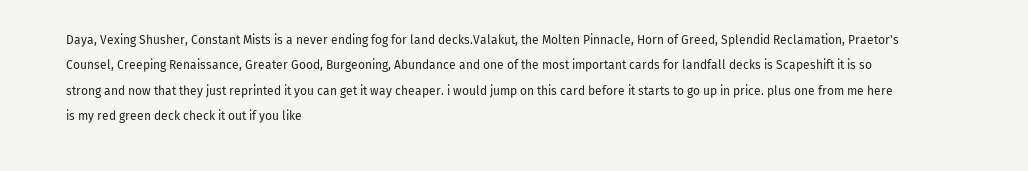Daya, Vexing Shusher, Constant Mists is a never ending fog for land decks.Valakut, the Molten Pinnacle, Horn of Greed, Splendid Reclamation, Praetor's Counsel, Creeping Renaissance, Greater Good, Burgeoning, Abundance and one of the most important cards for landfall decks is Scapeshift it is so strong and now that they just reprinted it you can get it way cheaper. i would jump on this card before it starts to go up in price. plus one from me here is my red green deck check it out if you like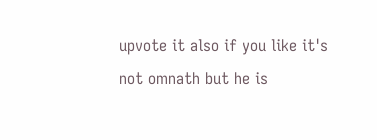upvote it also if you like it's not omnath but he is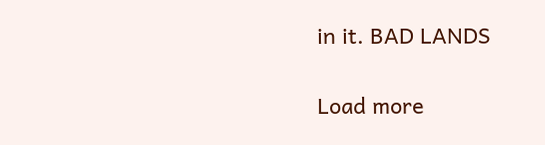in it. BAD LANDS

Load more